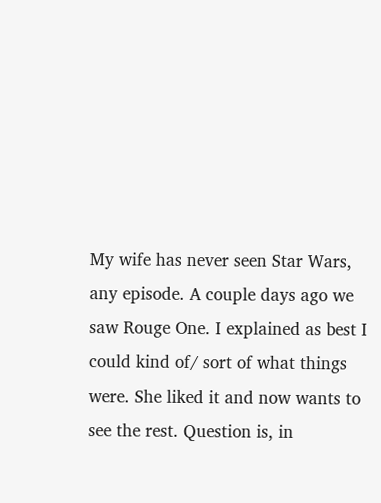My wife has never seen Star Wars, any episode. A couple days ago we saw Rouge One. I explained as best I could kind of/ sort of what things were. She liked it and now wants to see the rest. Question is, in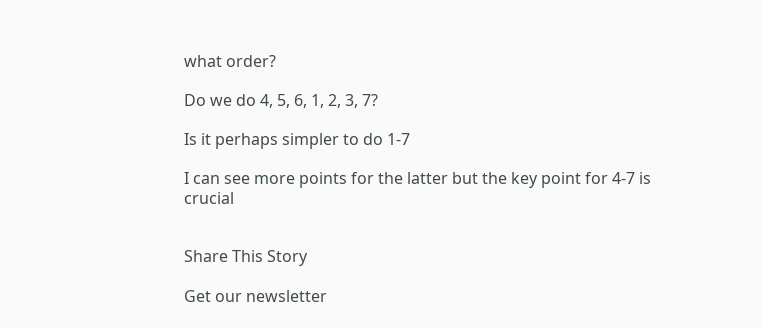what order?

Do we do 4, 5, 6, 1, 2, 3, 7?

Is it perhaps simpler to do 1-7

I can see more points for the latter but the key point for 4-7 is crucial


Share This Story

Get our newsletter